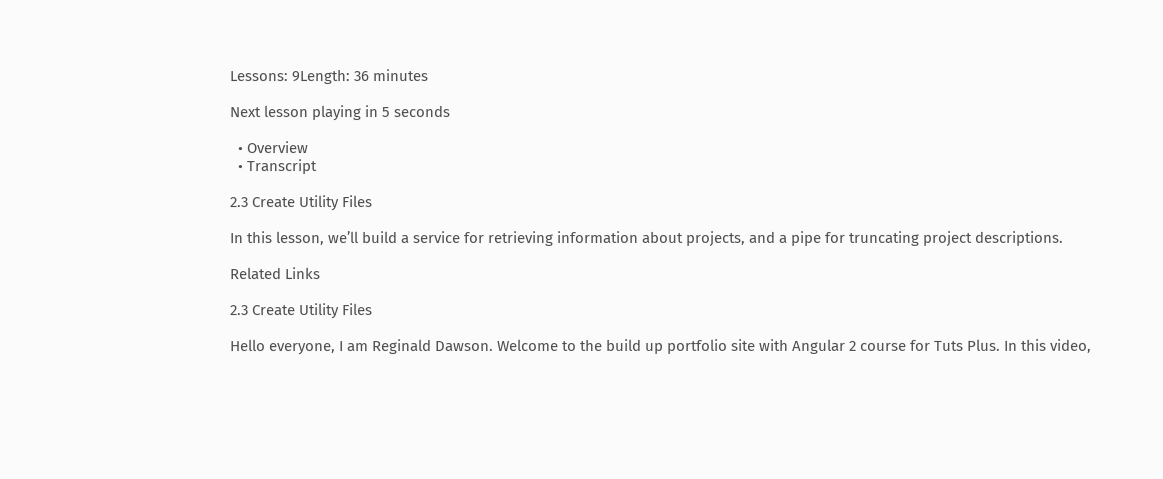Lessons: 9Length: 36 minutes

Next lesson playing in 5 seconds

  • Overview
  • Transcript

2.3 Create Utility Files

In this lesson, we’ll build a service for retrieving information about projects, and a pipe for truncating project descriptions.

Related Links

2.3 Create Utility Files

Hello everyone, I am Reginald Dawson. Welcome to the build up portfolio site with Angular 2 course for Tuts Plus. In this video,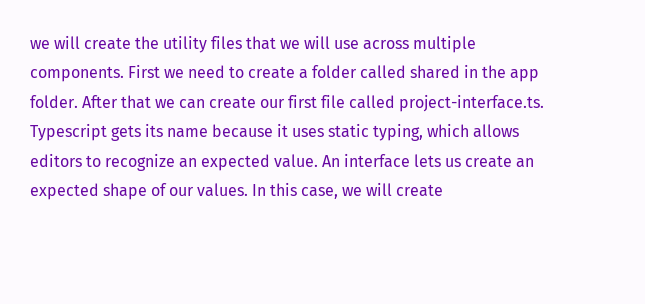we will create the utility files that we will use across multiple components. First we need to create a folder called shared in the app folder. After that we can create our first file called project-interface.ts. Typescript gets its name because it uses static typing, which allows editors to recognize an expected value. An interface lets us create an expected shape of our values. In this case, we will create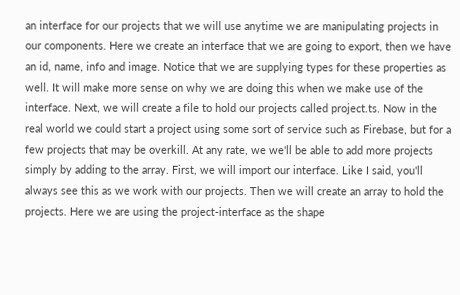an interface for our projects that we will use anytime we are manipulating projects in our components. Here we create an interface that we are going to export, then we have an id, name, info and image. Notice that we are supplying types for these properties as well. It will make more sense on why we are doing this when we make use of the interface. Next, we will create a file to hold our projects called project.ts. Now in the real world we could start a project using some sort of service such as Firebase, but for a few projects that may be overkill. At any rate, we we'll be able to add more projects simply by adding to the array. First, we will import our interface. Like I said, you'll always see this as we work with our projects. Then we will create an array to hold the projects. Here we are using the project-interface as the shape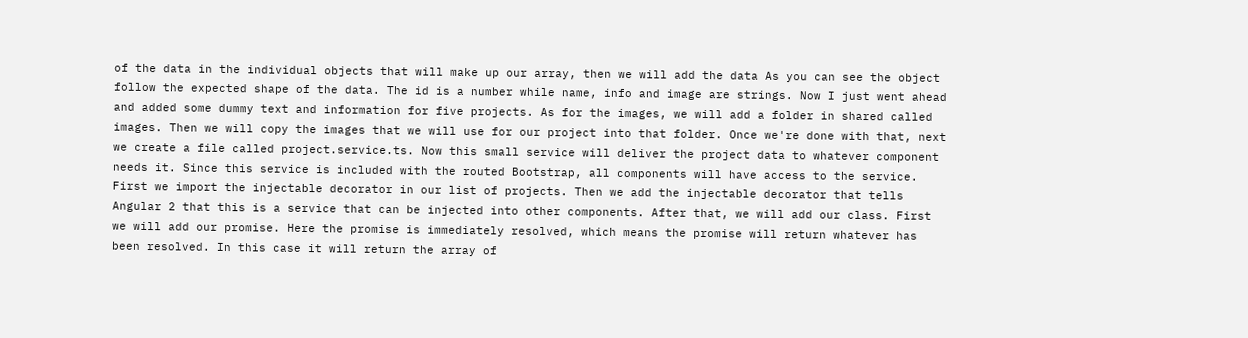of the data in the individual objects that will make up our array, then we will add the data As you can see the object follow the expected shape of the data. The id is a number while name, info and image are strings. Now I just went ahead and added some dummy text and information for five projects. As for the images, we will add a folder in shared called images. Then we will copy the images that we will use for our project into that folder. Once we're done with that, next we create a file called project.service.ts. Now this small service will deliver the project data to whatever component needs it. Since this service is included with the routed Bootstrap, all components will have access to the service. First we import the injectable decorator in our list of projects. Then we add the injectable decorator that tells Angular 2 that this is a service that can be injected into other components. After that, we will add our class. First we will add our promise. Here the promise is immediately resolved, which means the promise will return whatever has been resolved. In this case it will return the array of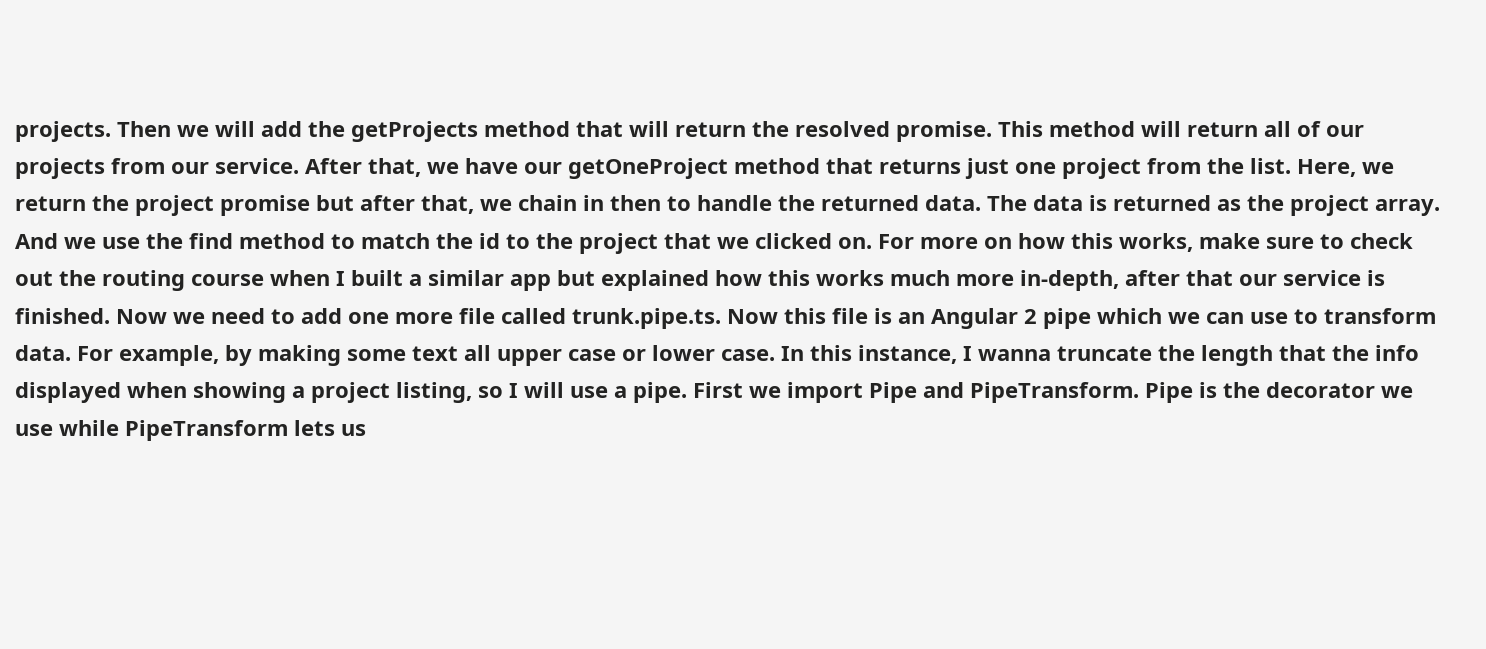projects. Then we will add the getProjects method that will return the resolved promise. This method will return all of our projects from our service. After that, we have our getOneProject method that returns just one project from the list. Here, we return the project promise but after that, we chain in then to handle the returned data. The data is returned as the project array. And we use the find method to match the id to the project that we clicked on. For more on how this works, make sure to check out the routing course when I built a similar app but explained how this works much more in-depth, after that our service is finished. Now we need to add one more file called trunk.pipe.ts. Now this file is an Angular 2 pipe which we can use to transform data. For example, by making some text all upper case or lower case. In this instance, I wanna truncate the length that the info displayed when showing a project listing, so I will use a pipe. First we import Pipe and PipeTransform. Pipe is the decorator we use while PipeTransform lets us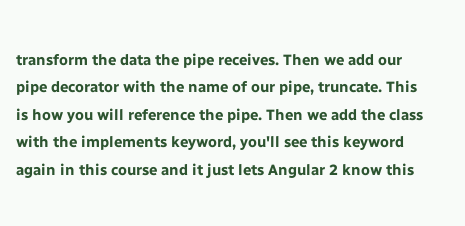transform the data the pipe receives. Then we add our pipe decorator with the name of our pipe, truncate. This is how you will reference the pipe. Then we add the class with the implements keyword, you'll see this keyword again in this course and it just lets Angular 2 know this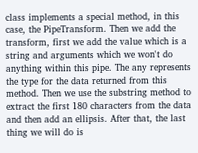class implements a special method, in this case, the PipeTransform. Then we add the transform, first we add the value which is a string and arguments which we won't do anything within this pipe. The any represents the type for the data returned from this method. Then we use the substring method to extract the first 180 characters from the data and then add an ellipsis. After that, the last thing we will do is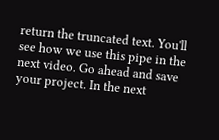return the truncated text. You'll see how we use this pipe in the next video. Go ahead and save your project. In the next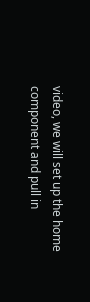video, we will set up the home component and pull in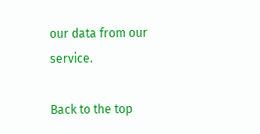our data from our service.

Back to the top